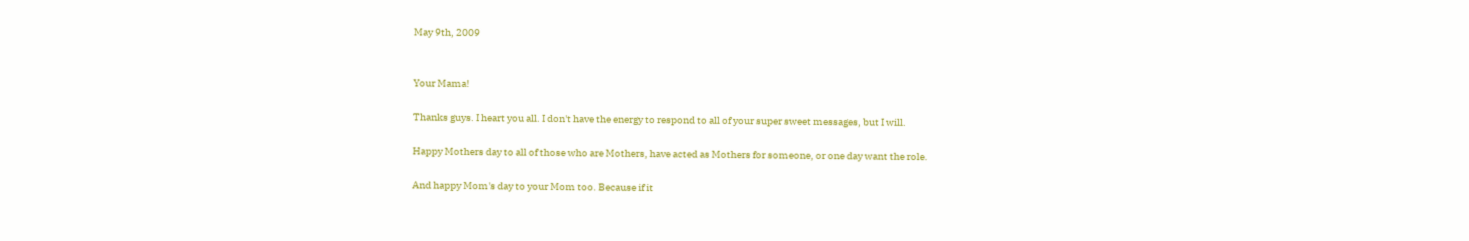May 9th, 2009


Your Mama!

Thanks guys. I heart you all. I don't have the energy to respond to all of your super sweet messages, but I will.

Happy Mothers day to all of those who are Mothers, have acted as Mothers for someone, or one day want the role.

And happy Mom's day to your Mom too. Because if it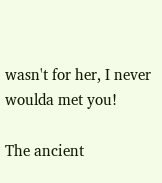wasn't for her, I never woulda met you!

The ancient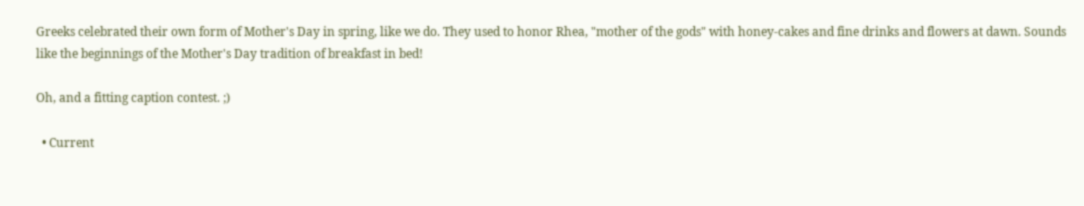Greeks celebrated their own form of Mother's Day in spring, like we do. They used to honor Rhea, "mother of the gods" with honey-cakes and fine drinks and flowers at dawn. Sounds like the beginnings of the Mother's Day tradition of breakfast in bed!

Oh, and a fitting caption contest. ;)

  • Current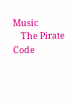Music
    The Pirate Code